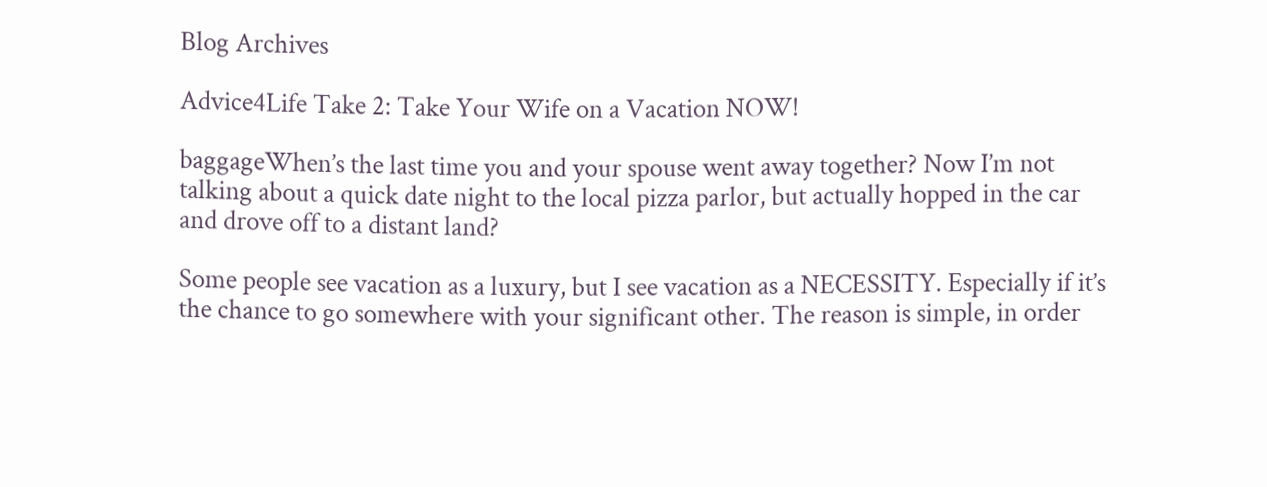Blog Archives

Advice4Life Take 2: Take Your Wife on a Vacation NOW!

baggageWhen’s the last time you and your spouse went away together? Now I’m not talking about a quick date night to the local pizza parlor, but actually hopped in the car and drove off to a distant land?

Some people see vacation as a luxury, but I see vacation as a NECESSITY. Especially if it’s the chance to go somewhere with your significant other. The reason is simple, in order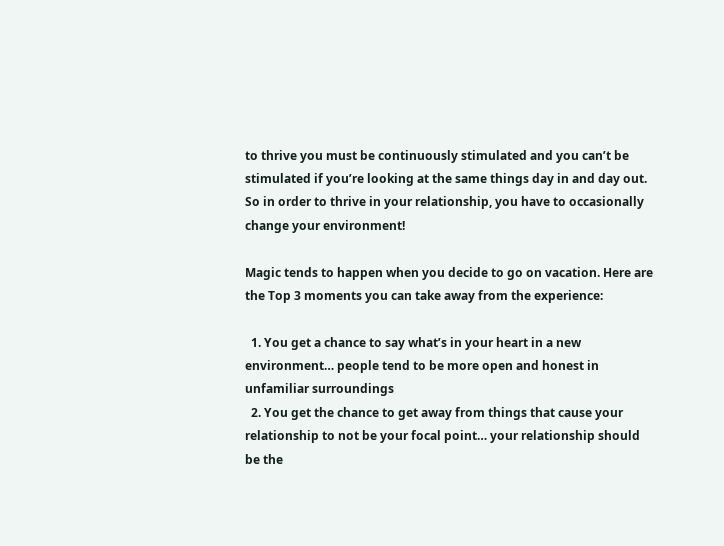to thrive you must be continuously stimulated and you can’t be stimulated if you’re looking at the same things day in and day out. So in order to thrive in your relationship, you have to occasionally change your environment!

Magic tends to happen when you decide to go on vacation. Here are the Top 3 moments you can take away from the experience:

  1. You get a chance to say what’s in your heart in a new environment… people tend to be more open and honest in unfamiliar surroundings
  2. You get the chance to get away from things that cause your relationship to not be your focal point… your relationship should be the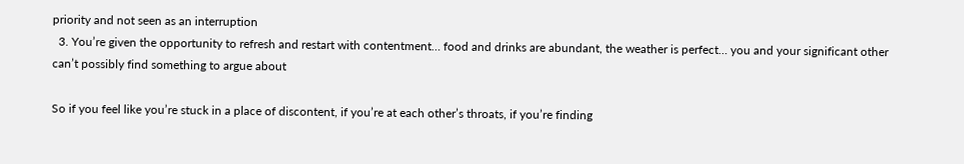priority and not seen as an interruption
  3. You’re given the opportunity to refresh and restart with contentment… food and drinks are abundant, the weather is perfect… you and your significant other can’t possibly find something to argue about

So if you feel like you’re stuck in a place of discontent, if you’re at each other’s throats, if you’re finding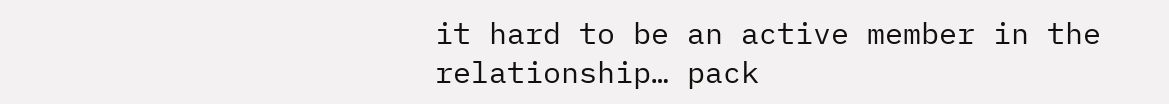it hard to be an active member in the relationship… pack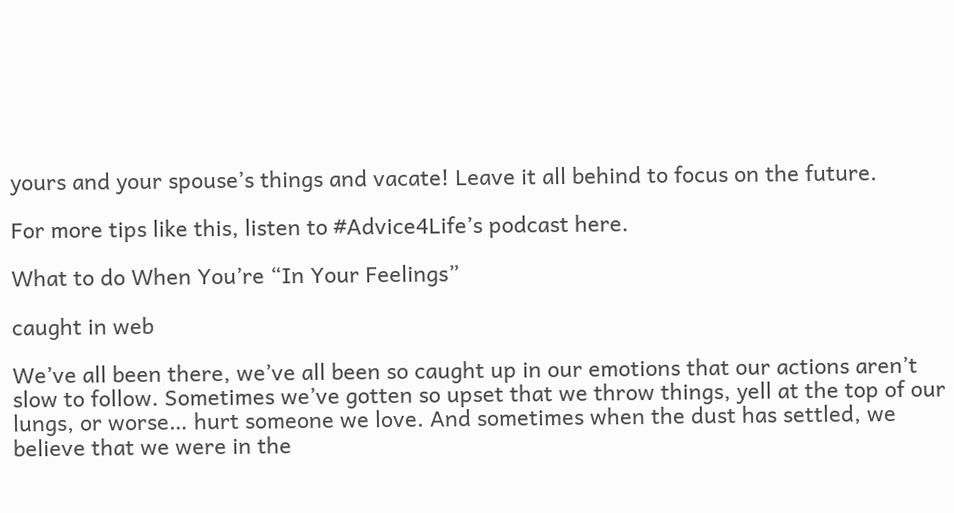yours and your spouse’s things and vacate! Leave it all behind to focus on the future.

For more tips like this, listen to #Advice4Life’s podcast here.

What to do When You’re “In Your Feelings”

caught in web

We’ve all been there, we’ve all been so caught up in our emotions that our actions aren’t slow to follow. Sometimes we’ve gotten so upset that we throw things, yell at the top of our lungs, or worse… hurt someone we love. And sometimes when the dust has settled, we believe that we were in the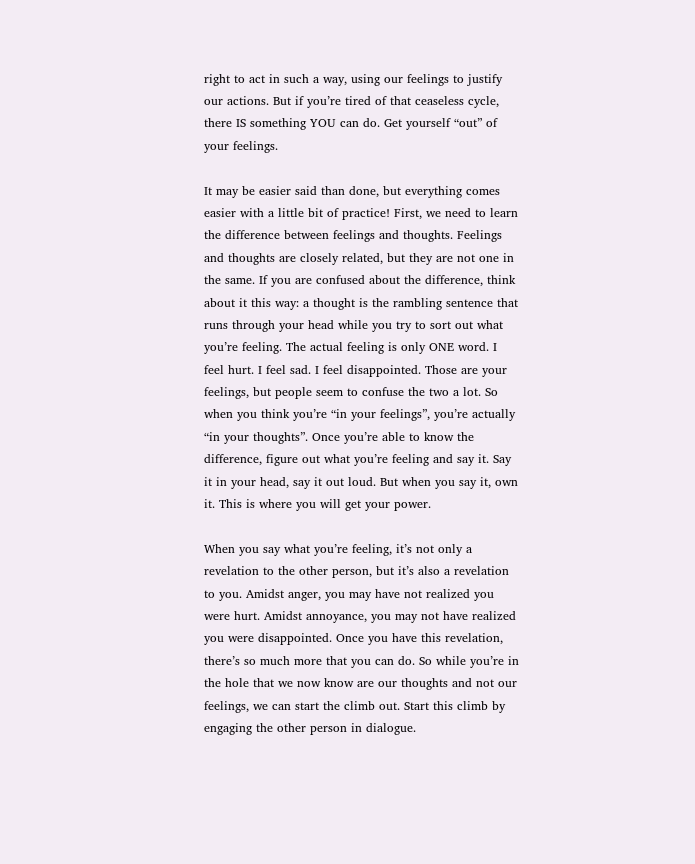right to act in such a way, using our feelings to justify our actions. But if you’re tired of that ceaseless cycle, there IS something YOU can do. Get yourself “out” of your feelings.

It may be easier said than done, but everything comes easier with a little bit of practice! First, we need to learn the difference between feelings and thoughts. Feelings and thoughts are closely related, but they are not one in the same. If you are confused about the difference, think about it this way: a thought is the rambling sentence that runs through your head while you try to sort out what you’re feeling. The actual feeling is only ONE word. I feel hurt. I feel sad. I feel disappointed. Those are your feelings, but people seem to confuse the two a lot. So when you think you’re “in your feelings”, you’re actually “in your thoughts”. Once you’re able to know the difference, figure out what you’re feeling and say it. Say it in your head, say it out loud. But when you say it, own it. This is where you will get your power.

When you say what you’re feeling, it’s not only a revelation to the other person, but it’s also a revelation to you. Amidst anger, you may have not realized you were hurt. Amidst annoyance, you may not have realized you were disappointed. Once you have this revelation, there’s so much more that you can do. So while you’re in the hole that we now know are our thoughts and not our feelings, we can start the climb out. Start this climb by engaging the other person in dialogue.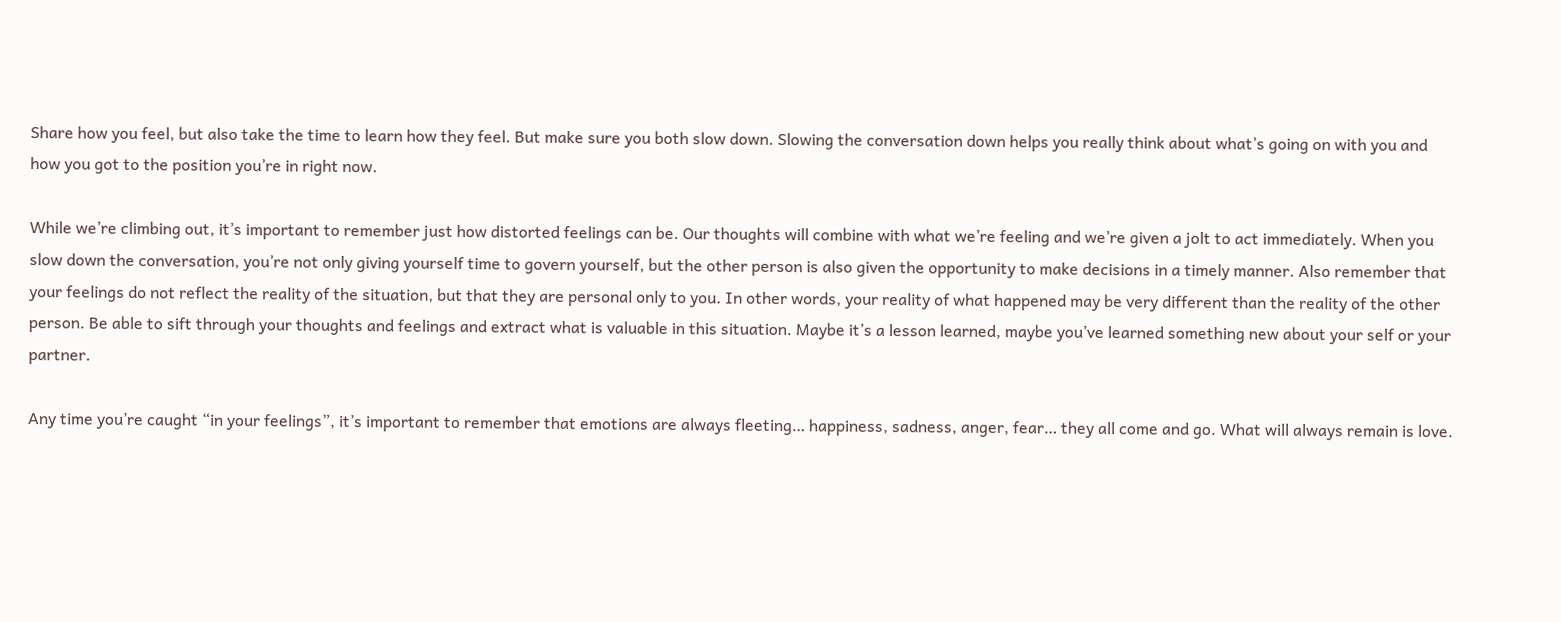Share how you feel, but also take the time to learn how they feel. But make sure you both slow down. Slowing the conversation down helps you really think about what’s going on with you and how you got to the position you’re in right now.

While we’re climbing out, it’s important to remember just how distorted feelings can be. Our thoughts will combine with what we’re feeling and we’re given a jolt to act immediately. When you slow down the conversation, you’re not only giving yourself time to govern yourself, but the other person is also given the opportunity to make decisions in a timely manner. Also remember that your feelings do not reflect the reality of the situation, but that they are personal only to you. In other words, your reality of what happened may be very different than the reality of the other person. Be able to sift through your thoughts and feelings and extract what is valuable in this situation. Maybe it’s a lesson learned, maybe you’ve learned something new about your self or your partner.

Any time you’re caught “in your feelings”, it’s important to remember that emotions are always fleeting… happiness, sadness, anger, fear… they all come and go. What will always remain is love.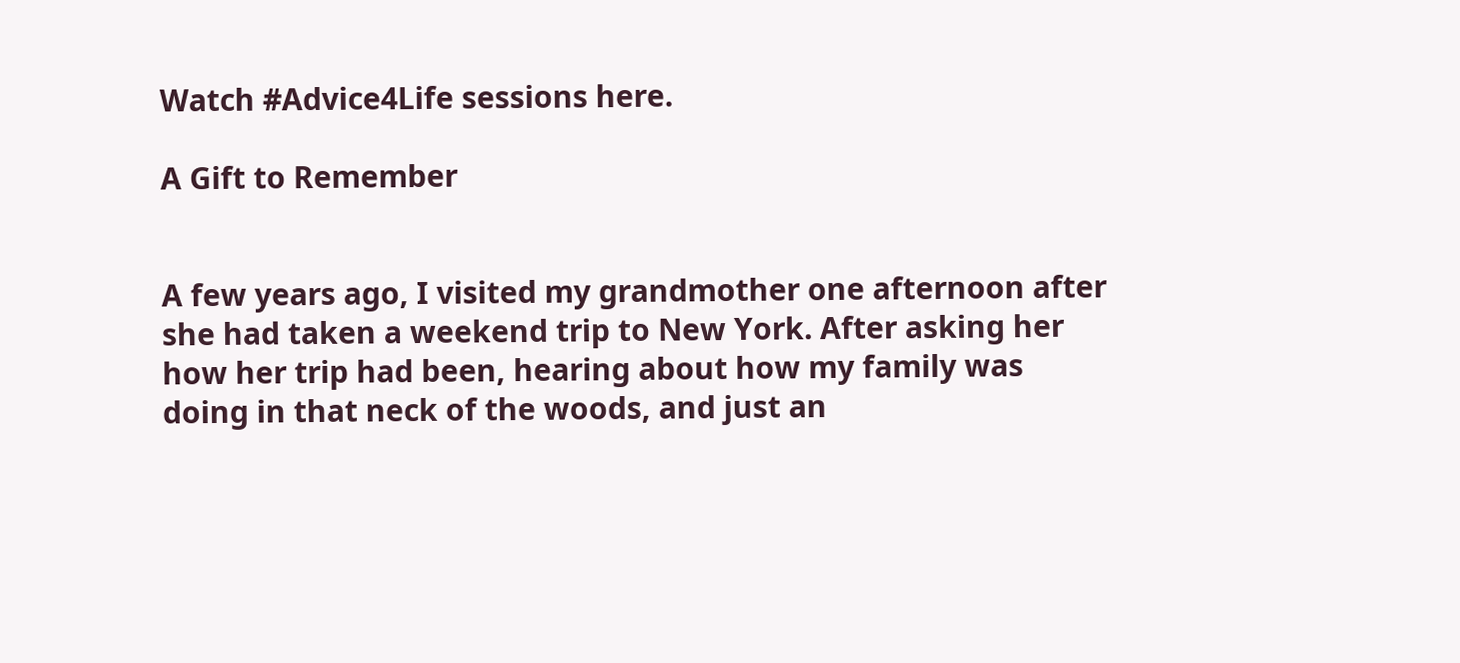Watch #Advice4Life sessions here.

A Gift to Remember


A few years ago, I visited my grandmother one afternoon after she had taken a weekend trip to New York. After asking her how her trip had been, hearing about how my family was doing in that neck of the woods, and just an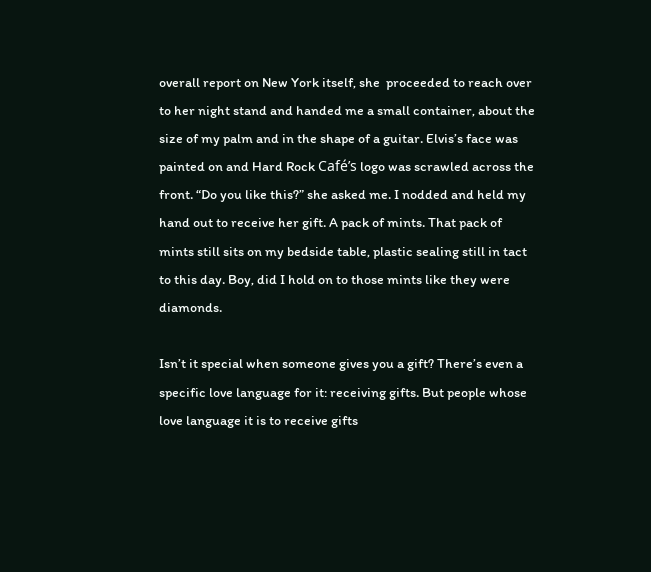overall report on New York itself, she  proceeded to reach over to her night stand and handed me a small container, about the size of my palm and in the shape of a guitar. Elvis’s face was painted on and Hard Rock Café’s logo was scrawled across the front. “Do you like this?” she asked me. I nodded and held my hand out to receive her gift. A pack of mints. That pack of mints still sits on my bedside table, plastic sealing still in tact to this day. Boy, did I hold on to those mints like they were diamonds.

Isn’t it special when someone gives you a gift? There’s even a specific love language for it: receiving gifts. But people whose love language it is to receive gifts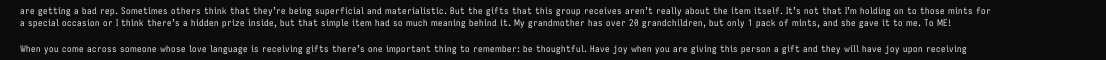are getting a bad rep. Sometimes others think that they’re being superficial and materialistic. But the gifts that this group receives aren’t really about the item itself. It’s not that I’m holding on to those mints for a special occasion or I think there’s a hidden prize inside, but that simple item had so much meaning behind it. My grandmother has over 20 grandchildren, but only 1 pack of mints, and she gave it to me. To ME!

When you come across someone whose love language is receiving gifts there’s one important thing to remember: be thoughtful. Have joy when you are giving this person a gift and they will have joy upon receiving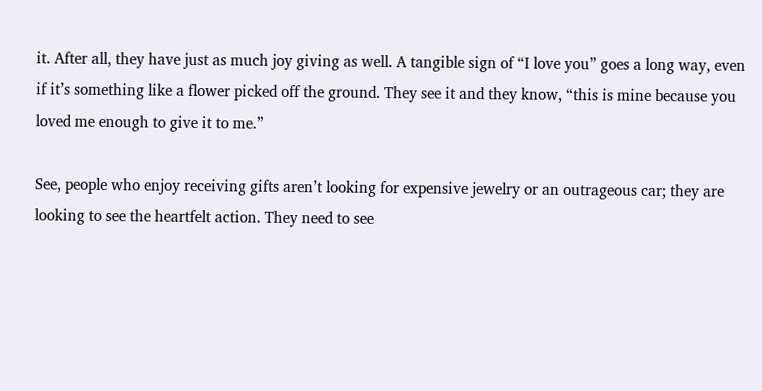it. After all, they have just as much joy giving as well. A tangible sign of “I love you” goes a long way, even if it’s something like a flower picked off the ground. They see it and they know, “this is mine because you loved me enough to give it to me.”

See, people who enjoy receiving gifts aren’t looking for expensive jewelry or an outrageous car; they are looking to see the heartfelt action. They need to see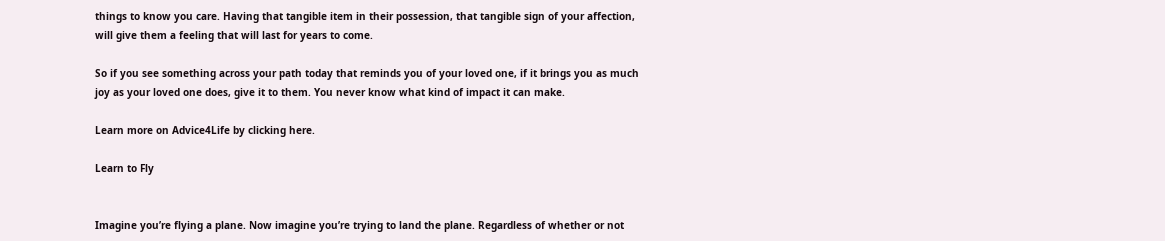things to know you care. Having that tangible item in their possession, that tangible sign of your affection,  will give them a feeling that will last for years to come.

So if you see something across your path today that reminds you of your loved one, if it brings you as much joy as your loved one does, give it to them. You never know what kind of impact it can make.

Learn more on Advice4Life by clicking here.

Learn to Fly


Imagine you’re flying a plane. Now imagine you’re trying to land the plane. Regardless of whether or not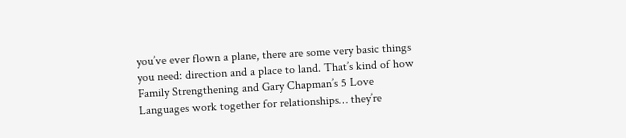you’ve ever flown a plane, there are some very basic things you need: direction and a place to land. That’s kind of how Family Strengthening and Gary Chapman’s 5 Love Languages work together for relationships… they’re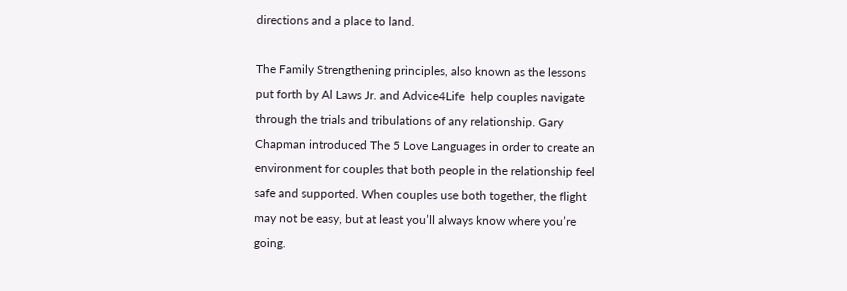directions and a place to land.

The Family Strengthening principles, also known as the lessons put forth by Al Laws Jr. and Advice4Life  help couples navigate through the trials and tribulations of any relationship. Gary Chapman introduced The 5 Love Languages in order to create an environment for couples that both people in the relationship feel safe and supported. When couples use both together, the flight may not be easy, but at least you’ll always know where you’re going.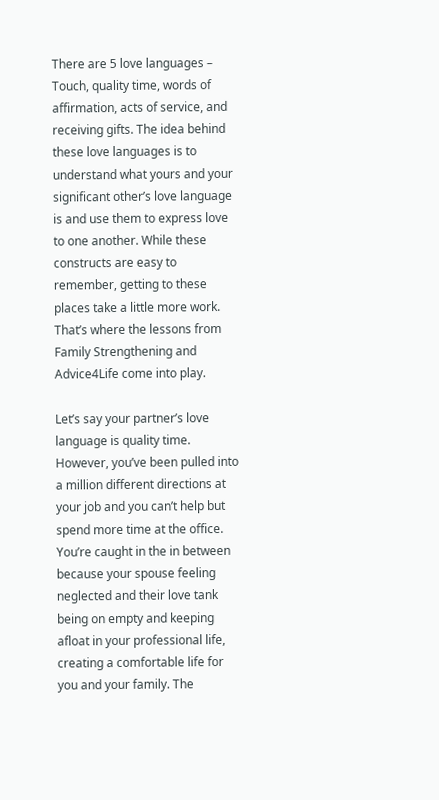There are 5 love languages – Touch, quality time, words of affirmation, acts of service, and receiving gifts. The idea behind these love languages is to understand what yours and your significant other’s love language is and use them to express love to one another. While these constructs are easy to remember, getting to these places take a little more work. That’s where the lessons from Family Strengthening and Advice4Life come into play.

Let’s say your partner’s love language is quality time. However, you’ve been pulled into a million different directions at your job and you can’t help but spend more time at the office. You’re caught in the in between because your spouse feeling neglected and their love tank being on empty and keeping afloat in your professional life, creating a comfortable life for you and your family. The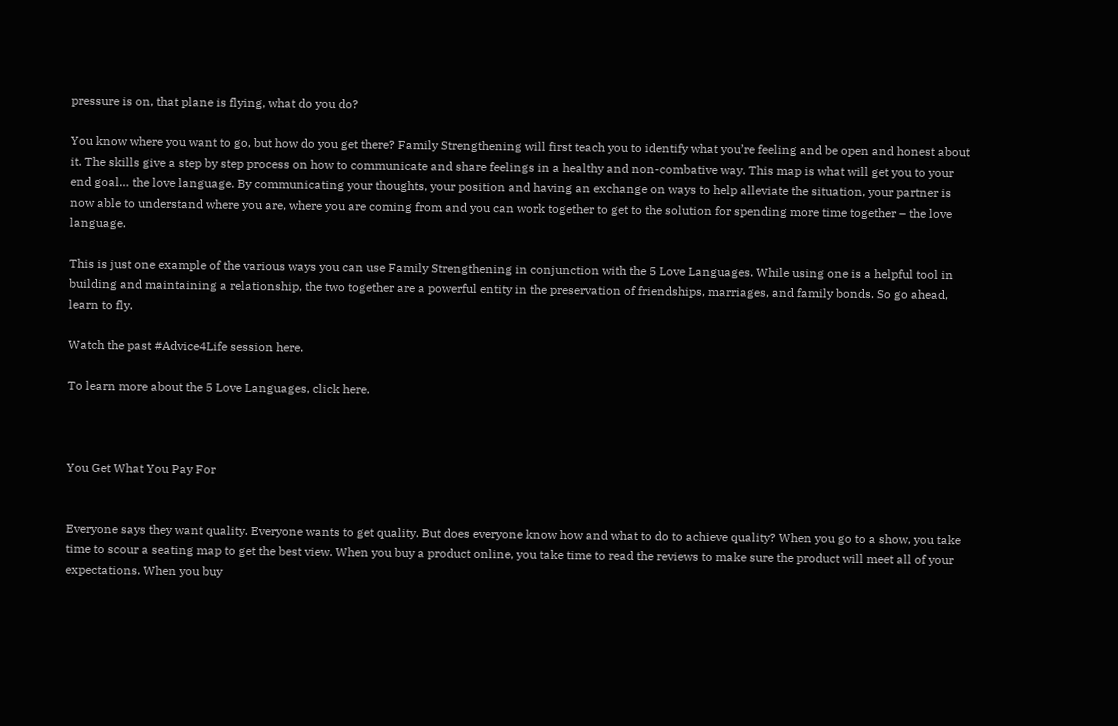pressure is on, that plane is flying, what do you do?

You know where you want to go, but how do you get there? Family Strengthening will first teach you to identify what you’re feeling and be open and honest about it. The skills give a step by step process on how to communicate and share feelings in a healthy and non-combative way. This map is what will get you to your end goal… the love language. By communicating your thoughts, your position and having an exchange on ways to help alleviate the situation, your partner is now able to understand where you are, where you are coming from and you can work together to get to the solution for spending more time together – the love language.

This is just one example of the various ways you can use Family Strengthening in conjunction with the 5 Love Languages. While using one is a helpful tool in building and maintaining a relationship, the two together are a powerful entity in the preservation of friendships, marriages, and family bonds. So go ahead, learn to fly.

Watch the past #Advice4Life session here.

To learn more about the 5 Love Languages, click here.



You Get What You Pay For


Everyone says they want quality. Everyone wants to get quality. But does everyone know how and what to do to achieve quality? When you go to a show, you take time to scour a seating map to get the best view. When you buy a product online, you take time to read the reviews to make sure the product will meet all of your expectations. When you buy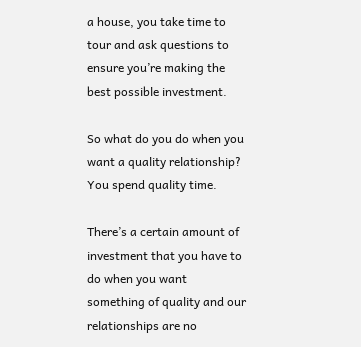a house, you take time to tour and ask questions to ensure you’re making the best possible investment.

So what do you do when you want a quality relationship? You spend quality time.

There’s a certain amount of investment that you have to do when you want something of quality and our relationships are no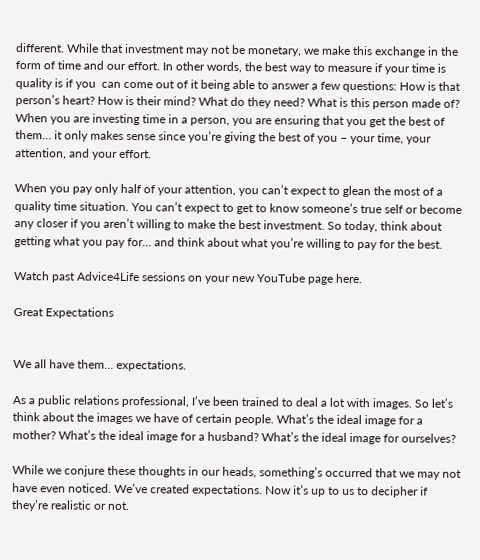different. While that investment may not be monetary, we make this exchange in the form of time and our effort. In other words, the best way to measure if your time is quality is if you  can come out of it being able to answer a few questions: How is that person’s heart? How is their mind? What do they need? What is this person made of? When you are investing time in a person, you are ensuring that you get the best of them… it only makes sense since you’re giving the best of you – your time, your attention, and your effort.

When you pay only half of your attention, you can’t expect to glean the most of a quality time situation. You can’t expect to get to know someone’s true self or become any closer if you aren’t willing to make the best investment. So today, think about getting what you pay for… and think about what you’re willing to pay for the best.

Watch past Advice4Life sessions on your new YouTube page here.

Great Expectations


We all have them… expectations.

As a public relations professional, I’ve been trained to deal a lot with images. So let’s think about the images we have of certain people. What’s the ideal image for a mother? What’s the ideal image for a husband? What’s the ideal image for ourselves?

While we conjure these thoughts in our heads, something’s occurred that we may not have even noticed. We’ve created expectations. Now it’s up to us to decipher if they’re realistic or not.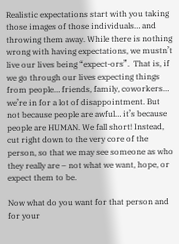Realistic expectations start with you taking those images of those individuals… and throwing them away. While there is nothing wrong with having expectations, we mustn’t live our lives being “expect-ors”.  That is, if we go through our lives expecting things from people… friends, family, coworkers… we’re in for a lot of disappointment. But not because people are awful… it’s because people are HUMAN. We fall short! Instead, cut right down to the very core of the person, so that we may see someone as who they really are – not what we want, hope, or expect them to be.

Now what do you want for that person and for your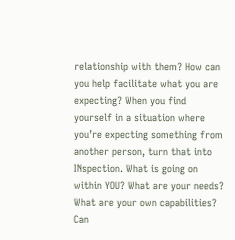relationship with them? How can you help facilitate what you are expecting? When you find yourself in a situation where you’re expecting something from another person, turn that into INspection. What is going on within YOU? What are your needs? What are your own capabilities? Can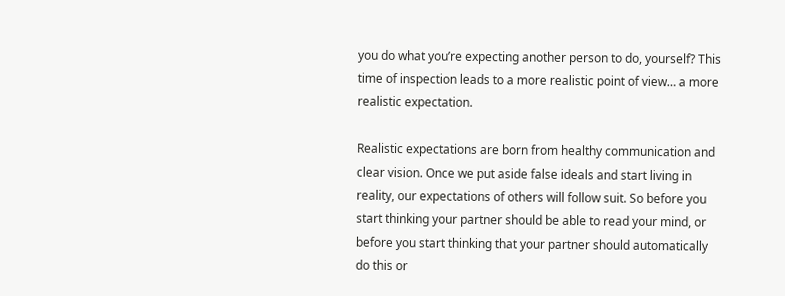you do what you’re expecting another person to do, yourself? This time of inspection leads to a more realistic point of view… a more realistic expectation.

Realistic expectations are born from healthy communication and clear vision. Once we put aside false ideals and start living in reality, our expectations of others will follow suit. So before you start thinking your partner should be able to read your mind, or before you start thinking that your partner should automatically do this or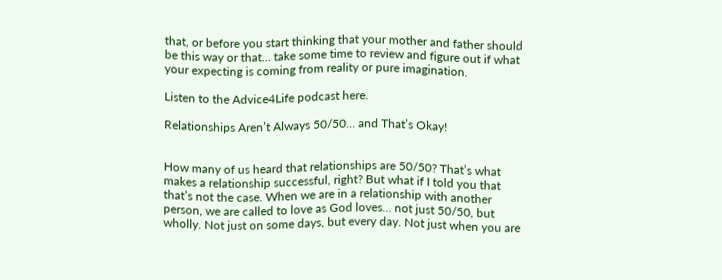that, or before you start thinking that your mother and father should be this way or that… take some time to review and figure out if what your expecting is coming from reality or pure imagination.

Listen to the Advice4Life podcast here.

Relationships Aren’t Always 50/50… and That’s Okay!


How many of us heard that relationships are 50/50? That’s what makes a relationship successful, right? But what if I told you that that’s not the case. When we are in a relationship with another person, we are called to love as God loves… not just 50/50, but wholly. Not just on some days, but every day. Not just when you are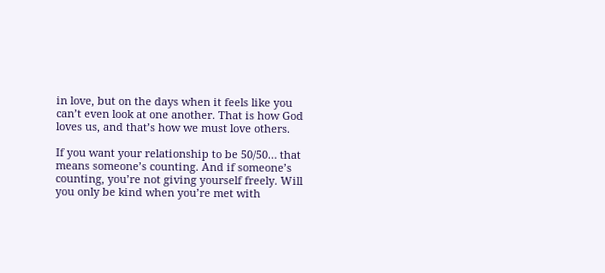in love, but on the days when it feels like you can’t even look at one another. That is how God loves us, and that’s how we must love others.

If you want your relationship to be 50/50… that means someone’s counting. And if someone’s counting, you’re not giving yourself freely. Will you only be kind when you’re met with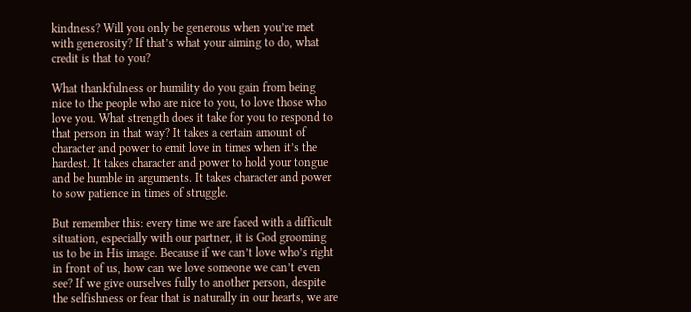kindness? Will you only be generous when you’re met with generosity? If that’s what your aiming to do, what credit is that to you?

What thankfulness or humility do you gain from being nice to the people who are nice to you, to love those who love you. What strength does it take for you to respond to that person in that way? It takes a certain amount of character and power to emit love in times when it’s the hardest. It takes character and power to hold your tongue and be humble in arguments. It takes character and power to sow patience in times of struggle.

But remember this: every time we are faced with a difficult situation, especially with our partner, it is God grooming us to be in His image. Because if we can’t love who’s right in front of us, how can we love someone we can’t even see? If we give ourselves fully to another person, despite the selfishness or fear that is naturally in our hearts, we are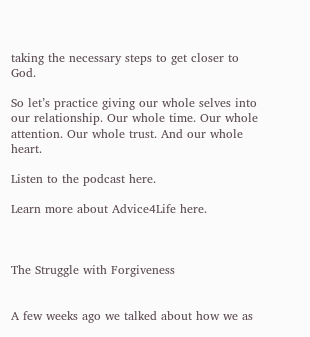taking the necessary steps to get closer to God.

So let’s practice giving our whole selves into our relationship. Our whole time. Our whole attention. Our whole trust. And our whole heart.

Listen to the podcast here.

Learn more about Advice4Life here.



The Struggle with Forgiveness


A few weeks ago we talked about how we as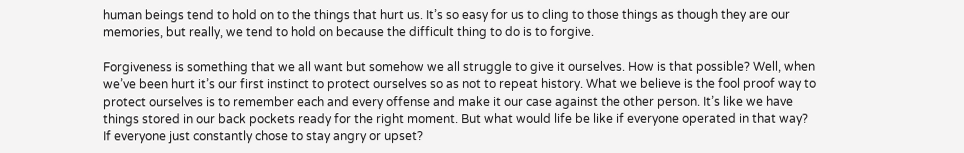human beings tend to hold on to the things that hurt us. It’s so easy for us to cling to those things as though they are our memories, but really, we tend to hold on because the difficult thing to do is to forgive.

Forgiveness is something that we all want but somehow we all struggle to give it ourselves. How is that possible? Well, when we’ve been hurt it’s our first instinct to protect ourselves so as not to repeat history. What we believe is the fool proof way to protect ourselves is to remember each and every offense and make it our case against the other person. It’s like we have things stored in our back pockets ready for the right moment. But what would life be like if everyone operated in that way? If everyone just constantly chose to stay angry or upset?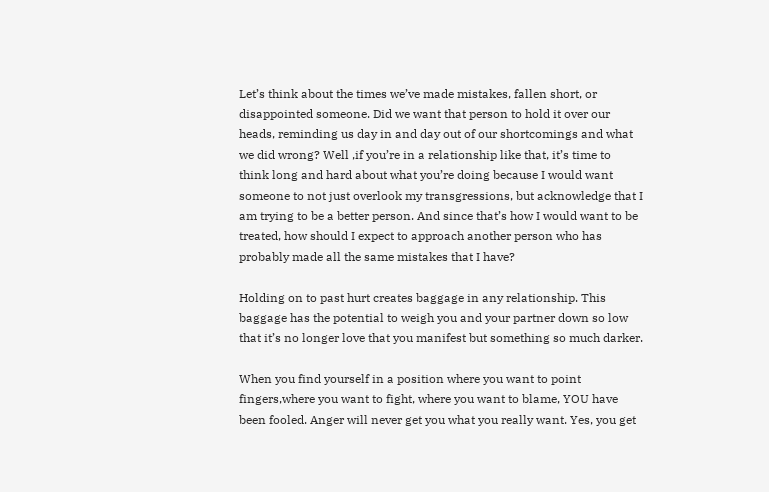Let’s think about the times we’ve made mistakes, fallen short, or disappointed someone. Did we want that person to hold it over our heads, reminding us day in and day out of our shortcomings and what we did wrong? Well ,if you’re in a relationship like that, it’s time to think long and hard about what you’re doing because I would want someone to not just overlook my transgressions, but acknowledge that I am trying to be a better person. And since that’s how I would want to be treated, how should I expect to approach another person who has probably made all the same mistakes that I have?

Holding on to past hurt creates baggage in any relationship. This baggage has the potential to weigh you and your partner down so low that it’s no longer love that you manifest but something so much darker.

When you find yourself in a position where you want to point fingers,where you want to fight, where you want to blame, YOU have been fooled. Anger will never get you what you really want. Yes, you get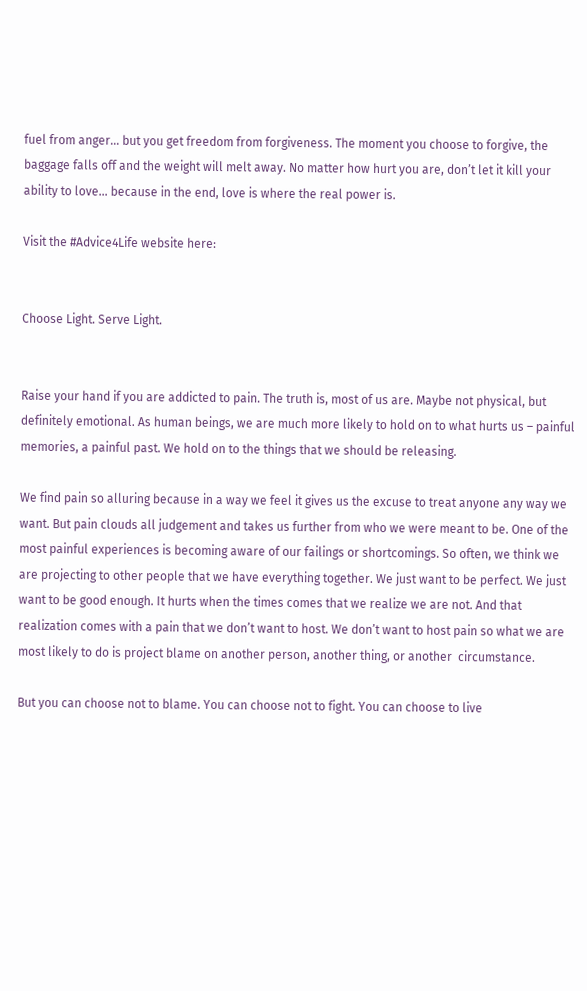fuel from anger… but you get freedom from forgiveness. The moment you choose to forgive, the baggage falls off and the weight will melt away. No matter how hurt you are, don’t let it kill your ability to love… because in the end, love is where the real power is.

Visit the #Advice4Life website here:


Choose Light. Serve Light.


Raise your hand if you are addicted to pain. The truth is, most of us are. Maybe not physical, but definitely emotional. As human beings, we are much more likely to hold on to what hurts us – painful memories, a painful past. We hold on to the things that we should be releasing.

We find pain so alluring because in a way we feel it gives us the excuse to treat anyone any way we want. But pain clouds all judgement and takes us further from who we were meant to be. One of the most painful experiences is becoming aware of our failings or shortcomings. So often, we think we are projecting to other people that we have everything together. We just want to be perfect. We just want to be good enough. It hurts when the times comes that we realize we are not. And that realization comes with a pain that we don’t want to host. We don’t want to host pain so what we are most likely to do is project blame on another person, another thing, or another  circumstance.

But you can choose not to blame. You can choose not to fight. You can choose to live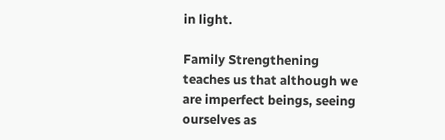in light.

Family Strengthening teaches us that although we are imperfect beings, seeing ourselves as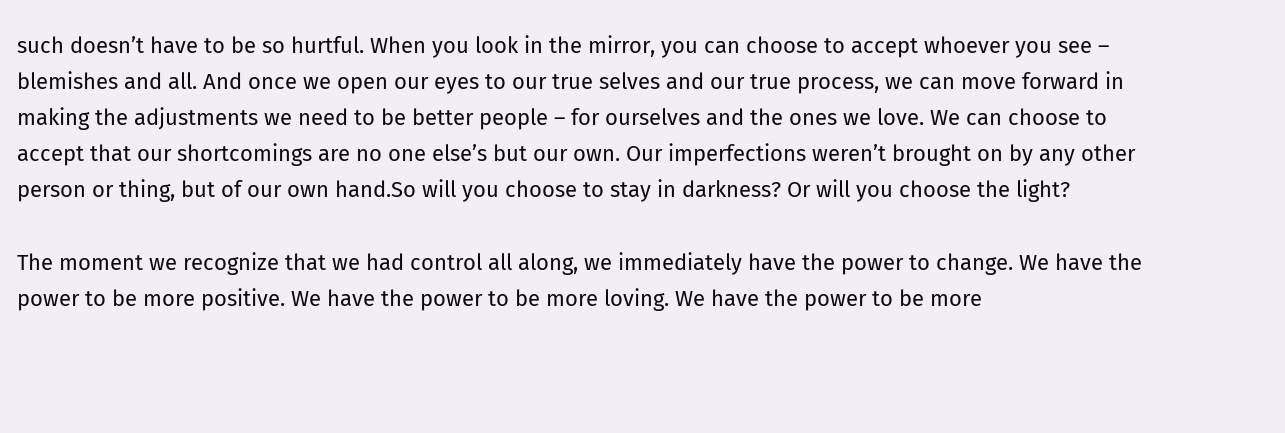such doesn’t have to be so hurtful. When you look in the mirror, you can choose to accept whoever you see – blemishes and all. And once we open our eyes to our true selves and our true process, we can move forward in making the adjustments we need to be better people – for ourselves and the ones we love. We can choose to accept that our shortcomings are no one else’s but our own. Our imperfections weren’t brought on by any other person or thing, but of our own hand.So will you choose to stay in darkness? Or will you choose the light?

The moment we recognize that we had control all along, we immediately have the power to change. We have the power to be more positive. We have the power to be more loving. We have the power to be more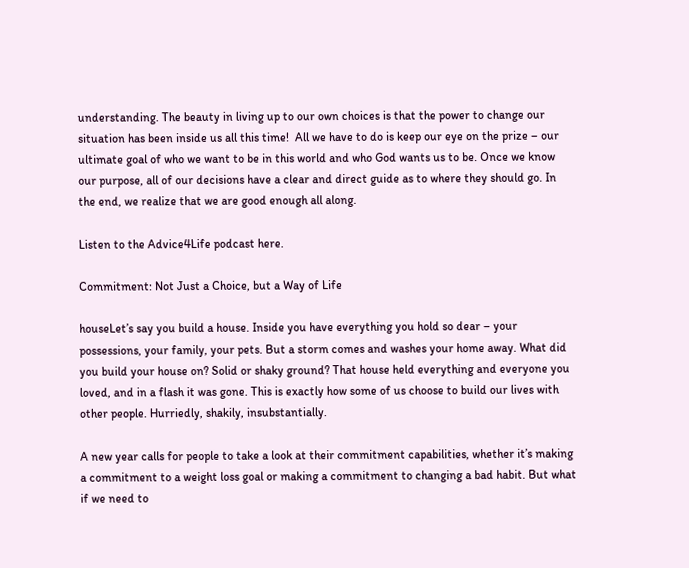understanding. The beauty in living up to our own choices is that the power to change our situation has been inside us all this time!  All we have to do is keep our eye on the prize – our ultimate goal of who we want to be in this world and who God wants us to be. Once we know our purpose, all of our decisions have a clear and direct guide as to where they should go. In the end, we realize that we are good enough all along.

Listen to the Advice4Life podcast here.

Commitment: Not Just a Choice, but a Way of Life

houseLet’s say you build a house. Inside you have everything you hold so dear – your possessions, your family, your pets. But a storm comes and washes your home away. What did you build your house on? Solid or shaky ground? That house held everything and everyone you loved, and in a flash it was gone. This is exactly how some of us choose to build our lives with other people. Hurriedly, shakily, insubstantially.

A new year calls for people to take a look at their commitment capabilities, whether it’s making a commitment to a weight loss goal or making a commitment to changing a bad habit. But what if we need to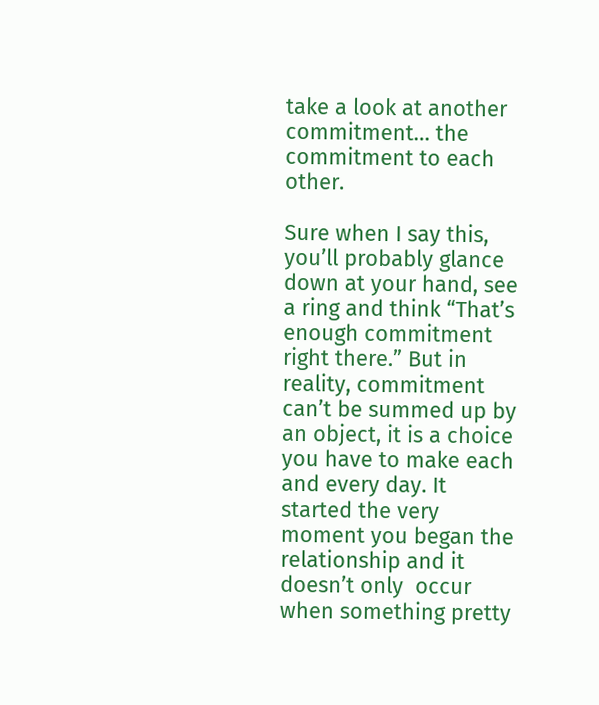take a look at another commitment… the commitment to each other.

Sure when I say this, you’ll probably glance down at your hand, see a ring and think “That’s enough commitment right there.” But in reality, commitment can’t be summed up by an object, it is a choice you have to make each and every day. It started the very moment you began the relationship and it doesn’t only  occur when something pretty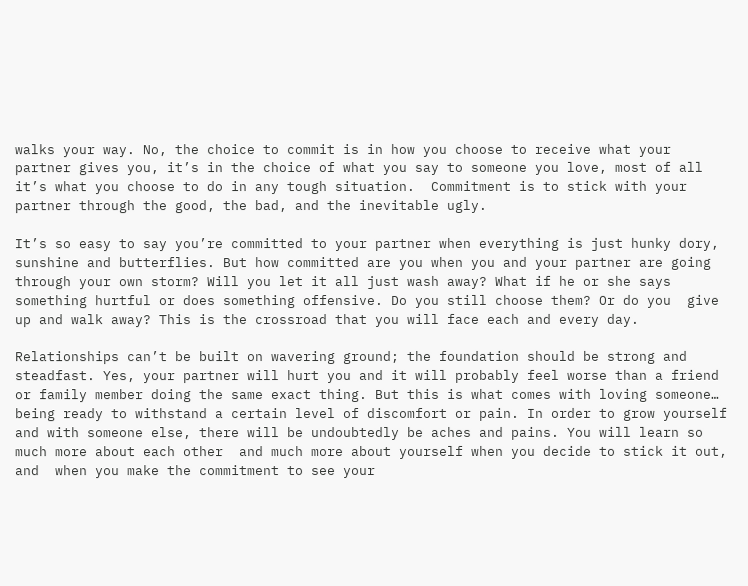walks your way. No, the choice to commit is in how you choose to receive what your partner gives you, it’s in the choice of what you say to someone you love, most of all it’s what you choose to do in any tough situation.  Commitment is to stick with your partner through the good, the bad, and the inevitable ugly.

It’s so easy to say you’re committed to your partner when everything is just hunky dory, sunshine and butterflies. But how committed are you when you and your partner are going through your own storm? Will you let it all just wash away? What if he or she says something hurtful or does something offensive. Do you still choose them? Or do you  give up and walk away? This is the crossroad that you will face each and every day.

Relationships can’t be built on wavering ground; the foundation should be strong and steadfast. Yes, your partner will hurt you and it will probably feel worse than a friend or family member doing the same exact thing. But this is what comes with loving someone… being ready to withstand a certain level of discomfort or pain. In order to grow yourself and with someone else, there will be undoubtedly be aches and pains. You will learn so much more about each other  and much more about yourself when you decide to stick it out, and  when you make the commitment to see your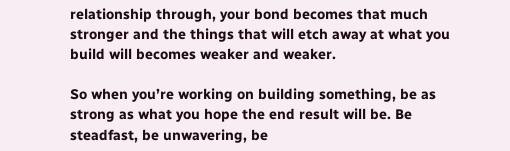relationship through, your bond becomes that much stronger and the things that will etch away at what you build will becomes weaker and weaker.

So when you’re working on building something, be as strong as what you hope the end result will be. Be steadfast, be unwavering, be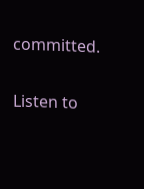committed.

Listen to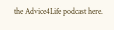the Advice4Life podcast here.